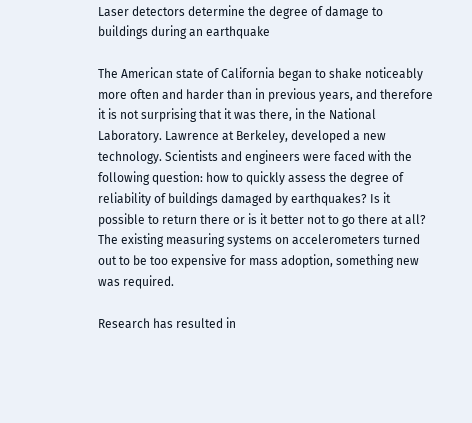Laser detectors determine the degree of damage to buildings during an earthquake

The American state of California began to shake noticeably more often and harder than in previous years, and therefore it is not surprising that it was there, in the National Laboratory. Lawrence at Berkeley, developed a new technology. Scientists and engineers were faced with the following question: how to quickly assess the degree of reliability of buildings damaged by earthquakes? Is it possible to return there or is it better not to go there at all? The existing measuring systems on accelerometers turned out to be too expensive for mass adoption, something new was required.

Research has resulted in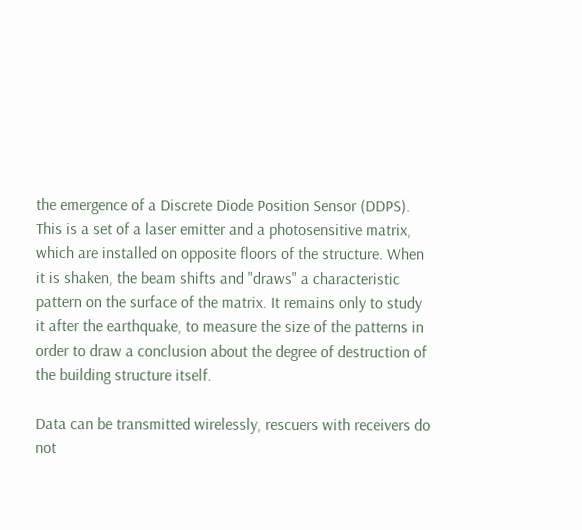the emergence of a Discrete Diode Position Sensor (DDPS). This is a set of a laser emitter and a photosensitive matrix, which are installed on opposite floors of the structure. When it is shaken, the beam shifts and "draws" a characteristic pattern on the surface of the matrix. It remains only to study it after the earthquake, to measure the size of the patterns in order to draw a conclusion about the degree of destruction of the building structure itself.

Data can be transmitted wirelessly, rescuers with receivers do not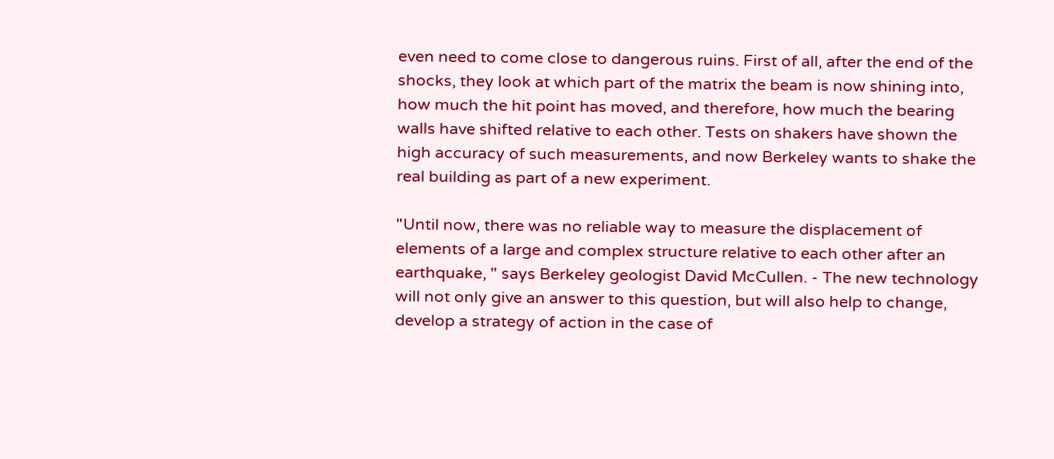even need to come close to dangerous ruins. First of all, after the end of the shocks, they look at which part of the matrix the beam is now shining into, how much the hit point has moved, and therefore, how much the bearing walls have shifted relative to each other. Tests on shakers have shown the high accuracy of such measurements, and now Berkeley wants to shake the real building as part of a new experiment.

"Until now, there was no reliable way to measure the displacement of elements of a large and complex structure relative to each other after an earthquake, " says Berkeley geologist David McCullen. - The new technology will not only give an answer to this question, but will also help to change, develop a strategy of action in the case of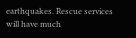earthquakes. Rescue services will have much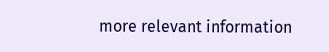more relevant information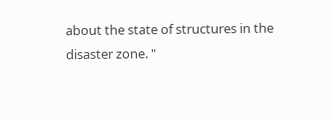about the state of structures in the disaster zone. "